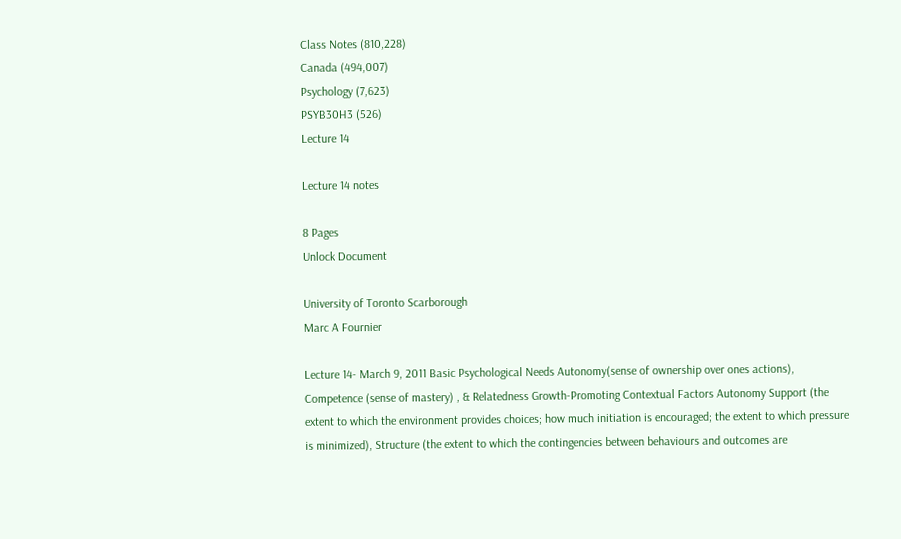Class Notes (810,228)
Canada (494,007)
Psychology (7,623)
PSYB30H3 (526)
Lecture 14

Lecture 14 notes

8 Pages
Unlock Document

University of Toronto Scarborough
Marc A Fournier

Lecture 14- March 9, 2011 Basic Psychological Needs Autonomy(sense of ownership over ones actions), Competence (sense of mastery) , & Relatedness Growth-Promoting Contextual Factors Autonomy Support (the extent to which the environment provides choices; how much initiation is encouraged; the extent to which pressure is minimized), Structure (the extent to which the contingencies between behaviours and outcomes are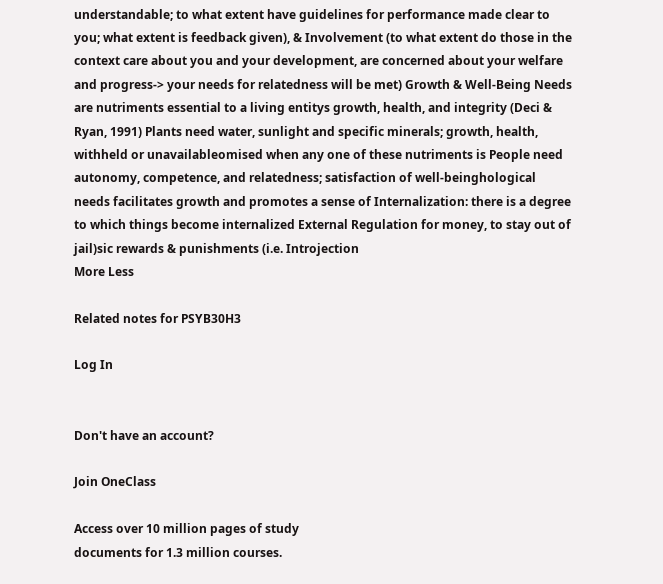understandable; to what extent have guidelines for performance made clear to you; what extent is feedback given), & Involvement (to what extent do those in the context care about you and your development, are concerned about your welfare and progress-> your needs for relatedness will be met) Growth & Well-Being Needs are nutriments essential to a living entitys growth, health, and integrity (Deci & Ryan, 1991) Plants need water, sunlight and specific minerals; growth, health, withheld or unavailableomised when any one of these nutriments is People need autonomy, competence, and relatedness; satisfaction of well-beinghological needs facilitates growth and promotes a sense of Internalization: there is a degree to which things become internalized External Regulation for money, to stay out of jail)sic rewards & punishments (i.e. Introjection
More Less

Related notes for PSYB30H3

Log In


Don't have an account?

Join OneClass

Access over 10 million pages of study
documents for 1.3 million courses.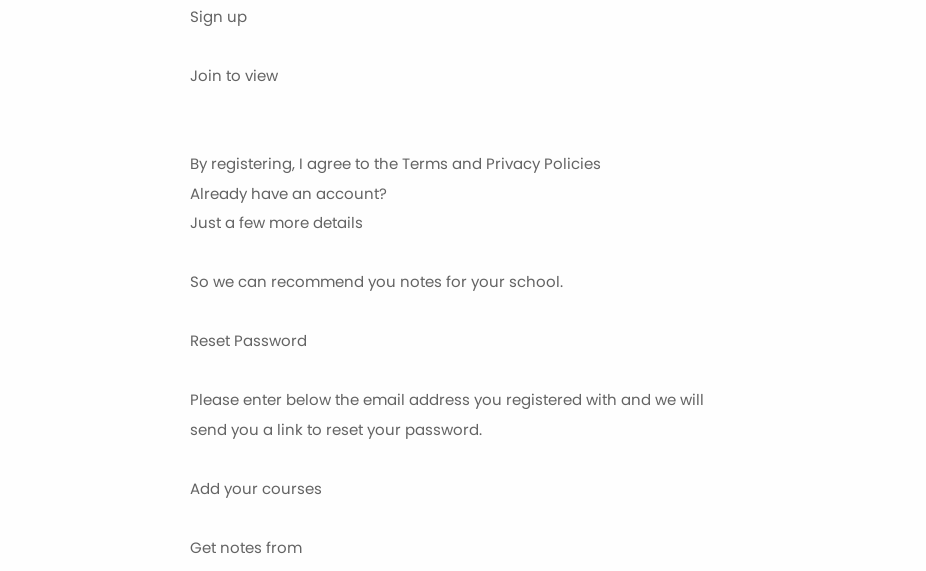Sign up

Join to view


By registering, I agree to the Terms and Privacy Policies
Already have an account?
Just a few more details

So we can recommend you notes for your school.

Reset Password

Please enter below the email address you registered with and we will send you a link to reset your password.

Add your courses

Get notes from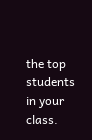the top students in your class.